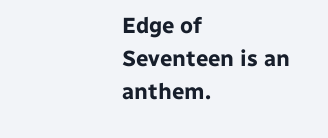Edge of Seventeen is an anthem.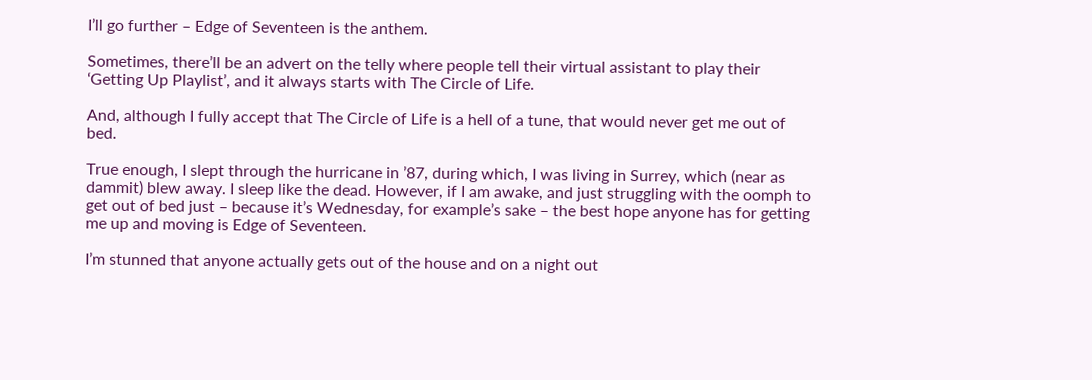I’ll go further – Edge of Seventeen is the anthem.

Sometimes, there’ll be an advert on the telly where people tell their virtual assistant to play their ‘Getting Up Playlist’, and it always starts with The Circle of Life.

And, although I fully accept that The Circle of Life is a hell of a tune, that would never get me out of bed.

True enough, I slept through the hurricane in ’87, during which, I was living in Surrey, which (near as dammit) blew away. I sleep like the dead. However, if I am awake, and just struggling with the oomph to get out of bed just – because it’s Wednesday, for example’s sake – the best hope anyone has for getting me up and moving is Edge of Seventeen.

I’m stunned that anyone actually gets out of the house and on a night out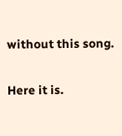without this song.

Here it is.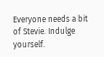Everyone needs a bit of Stevie. Indulge yourself.